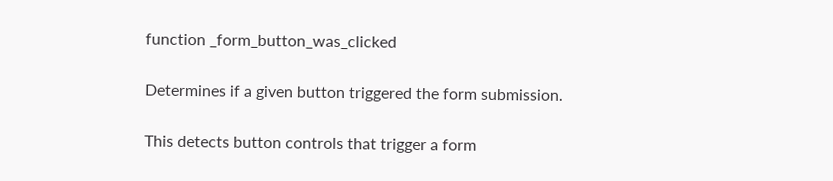function _form_button_was_clicked

Determines if a given button triggered the form submission.

This detects button controls that trigger a form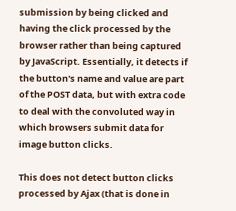submission by being clicked and having the click processed by the browser rather than being captured by JavaScript. Essentially, it detects if the button's name and value are part of the POST data, but with extra code to deal with the convoluted way in which browsers submit data for image button clicks.

This does not detect button clicks processed by Ajax (that is done in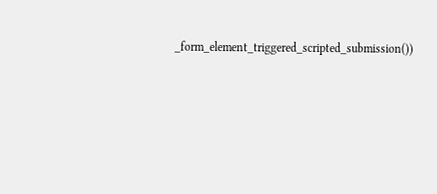_form_element_triggered_scripted_submission())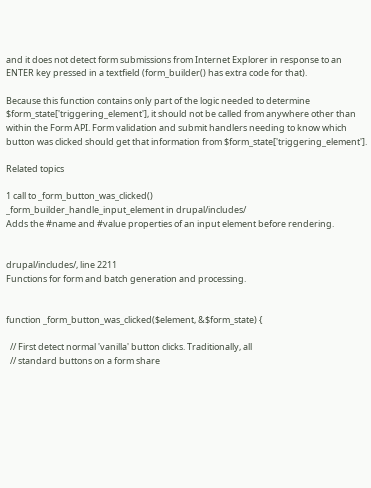and it does not detect form submissions from Internet Explorer in response to an ENTER key pressed in a textfield (form_builder() has extra code for that).

Because this function contains only part of the logic needed to determine $form_state['triggering_element'], it should not be called from anywhere other than within the Form API. Form validation and submit handlers needing to know which button was clicked should get that information from $form_state['triggering_element'].

Related topics

1 call to _form_button_was_clicked()
_form_builder_handle_input_element in drupal/includes/
Adds the #name and #value properties of an input element before rendering.


drupal/includes/, line 2211
Functions for form and batch generation and processing.


function _form_button_was_clicked($element, &$form_state) {

  // First detect normal 'vanilla' button clicks. Traditionally, all
  // standard buttons on a form share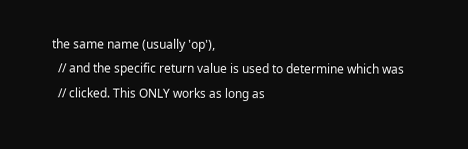the same name (usually 'op'),
  // and the specific return value is used to determine which was
  // clicked. This ONLY works as long as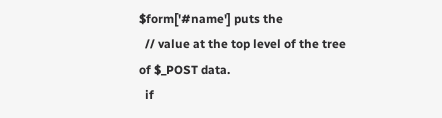$form['#name'] puts the
  // value at the top level of the tree of $_POST data.
  if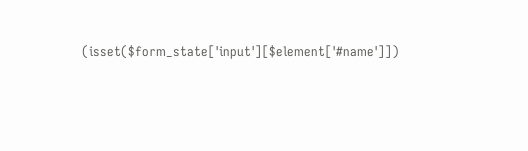(isset($form_state['input'][$element['#name']])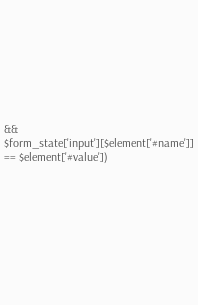&& $form_state['input'][$element['#name']] == $element['#value'])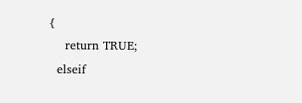{
    return TRUE;
  elseif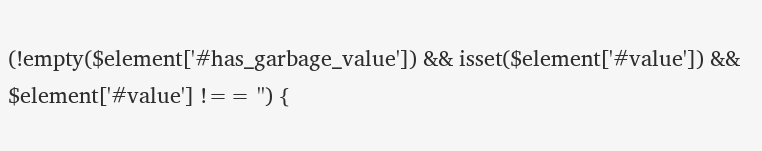(!empty($element['#has_garbage_value']) && isset($element['#value']) && $element['#value'] !== '') {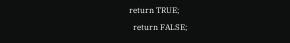return TRUE;
  return FALSE;